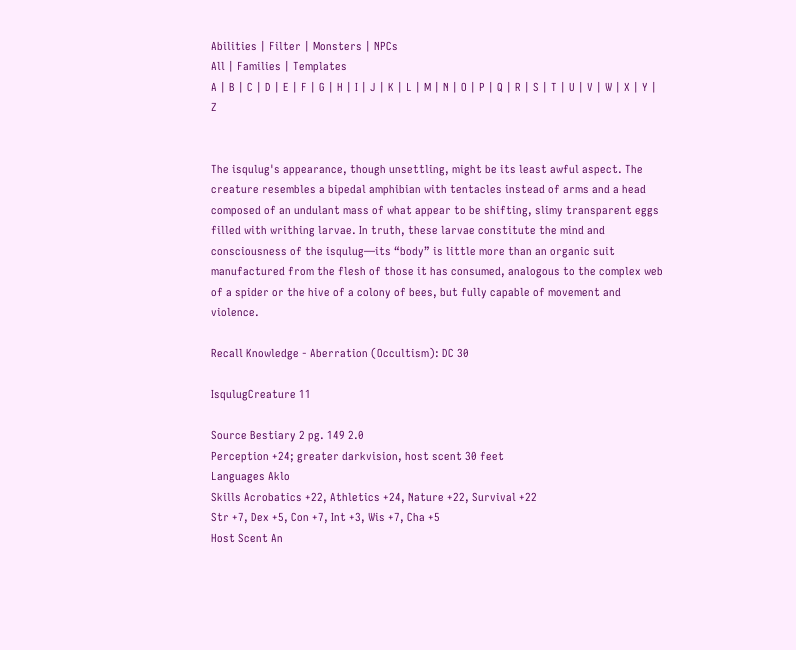Abilities | Filter | Monsters | NPCs
All | Families | Templates
A | B | C | D | E | F | G | H | I | J | K | L | M | N | O | P | Q | R | S | T | U | V | W | X | Y | Z


The isqulug's appearance, though unsettling, might be its least awful aspect. The creature resembles a bipedal amphibian with tentacles instead of arms and a head composed of an undulant mass of what appear to be shifting, slimy transparent eggs filled with writhing larvae. In truth, these larvae constitute the mind and consciousness of the isqulug—its “body” is little more than an organic suit manufactured from the flesh of those it has consumed, analogous to the complex web of a spider or the hive of a colony of bees, but fully capable of movement and violence.

Recall Knowledge - Aberration (Occultism): DC 30

IsqulugCreature 11

Source Bestiary 2 pg. 149 2.0
Perception +24; greater darkvision, host scent 30 feet
Languages Aklo
Skills Acrobatics +22, Athletics +24, Nature +22, Survival +22
Str +7, Dex +5, Con +7, Int +3, Wis +7, Cha +5
Host Scent An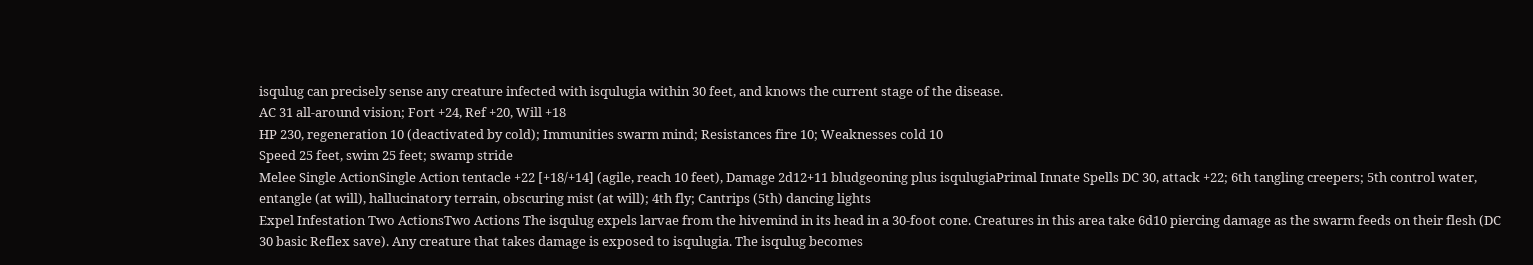isqulug can precisely sense any creature infected with isqulugia within 30 feet, and knows the current stage of the disease.
AC 31 all-around vision; Fort +24, Ref +20, Will +18
HP 230, regeneration 10 (deactivated by cold); Immunities swarm mind; Resistances fire 10; Weaknesses cold 10
Speed 25 feet, swim 25 feet; swamp stride
Melee Single ActionSingle Action tentacle +22 [+18/+14] (agile, reach 10 feet), Damage 2d12+11 bludgeoning plus isqulugiaPrimal Innate Spells DC 30, attack +22; 6th tangling creepers; 5th control water, entangle (at will), hallucinatory terrain, obscuring mist (at will); 4th fly; Cantrips (5th) dancing lights
Expel Infestation Two ActionsTwo Actions The isqulug expels larvae from the hivemind in its head in a 30-foot cone. Creatures in this area take 6d10 piercing damage as the swarm feeds on their flesh (DC 30 basic Reflex save). Any creature that takes damage is exposed to isqulugia. The isqulug becomes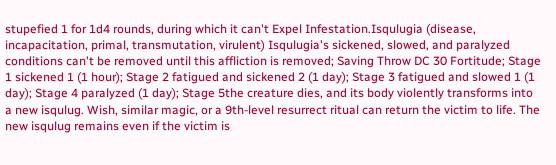stupefied 1 for 1d4 rounds, during which it can't Expel Infestation.Isqulugia (disease, incapacitation, primal, transmutation, virulent) Isqulugia's sickened, slowed, and paralyzed conditions can't be removed until this affliction is removed; Saving Throw DC 30 Fortitude; Stage 1 sickened 1 (1 hour); Stage 2 fatigued and sickened 2 (1 day); Stage 3 fatigued and slowed 1 (1 day); Stage 4 paralyzed (1 day); Stage 5the creature dies, and its body violently transforms into a new isqulug. Wish, similar magic, or a 9th-level resurrect ritual can return the victim to life. The new isqulug remains even if the victim is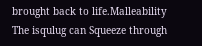brought back to life.Malleability The isqulug can Squeeze through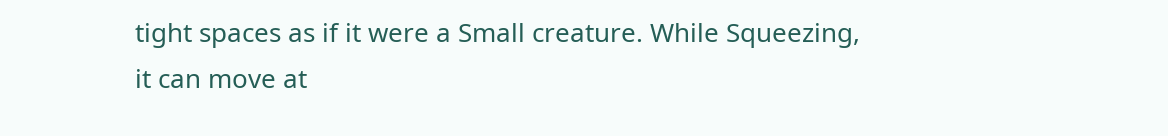tight spaces as if it were a Small creature. While Squeezing, it can move at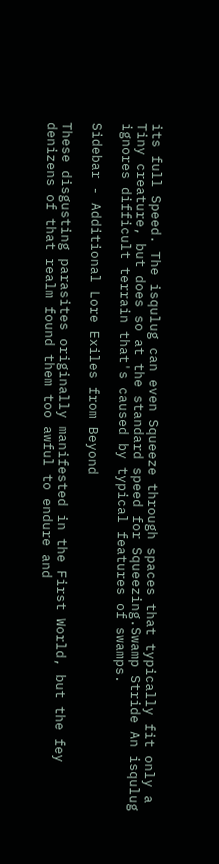its full Speed. The isqulug can even Squeeze through spaces that typically fit only a Tiny creature, but does so at the standard speed for Squeezing.Swamp Stride An isqulug ignores difficult terrain that's caused by typical features of swamps.

Sidebar - Additional Lore Exiles from Beyond

These disgusting parasites originally manifested in the First World, but the fey denizens of that realm found them too awful to endure and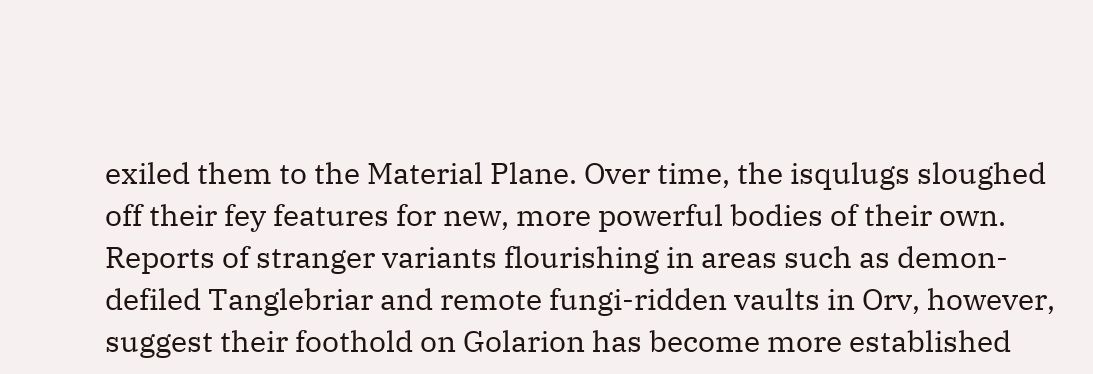exiled them to the Material Plane. Over time, the isqulugs sloughed off their fey features for new, more powerful bodies of their own. Reports of stranger variants flourishing in areas such as demon-defiled Tanglebriar and remote fungi-ridden vaults in Orv, however, suggest their foothold on Golarion has become more established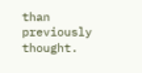than previously thought.